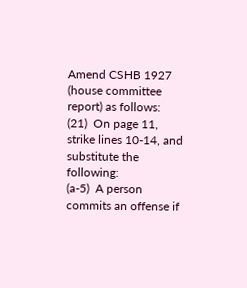Amend CSHB 1927 (house committee report) as follows:
(21)  On page 11, strike lines 10-14, and substitute the following:
(a-5)  A person commits an offense if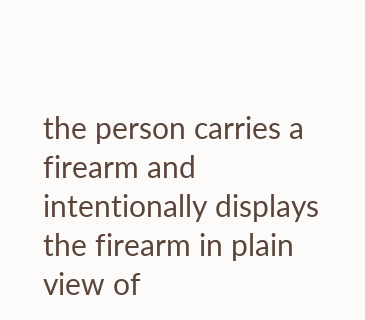the person carries a firearm and intentionally displays the firearm in plain view of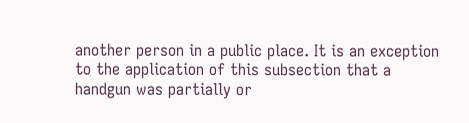another person in a public place. It is an exception to the application of this subsection that a handgun was partially or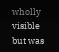wholly visible but was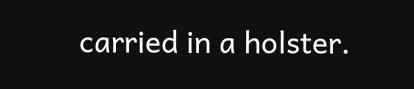carried in a holster.